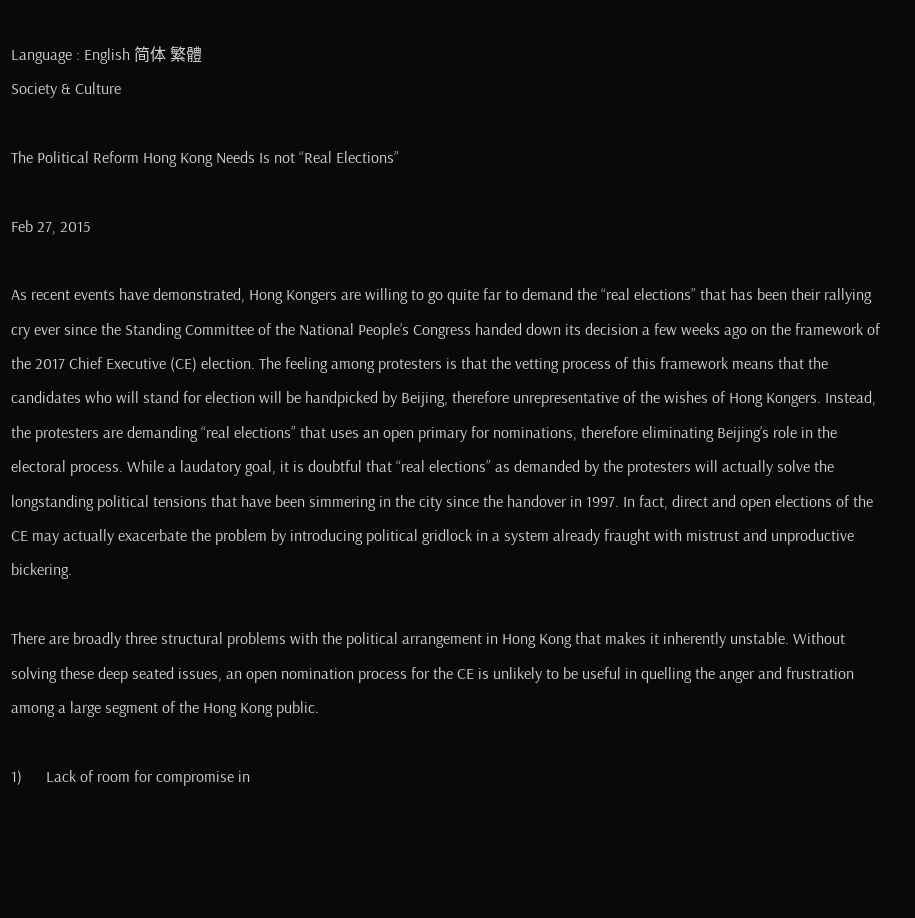Language : English 简体 繁體
Society & Culture

The Political Reform Hong Kong Needs Is not “Real Elections”

Feb 27, 2015

As recent events have demonstrated, Hong Kongers are willing to go quite far to demand the “real elections” that has been their rallying cry ever since the Standing Committee of the National People’s Congress handed down its decision a few weeks ago on the framework of the 2017 Chief Executive (CE) election. The feeling among protesters is that the vetting process of this framework means that the candidates who will stand for election will be handpicked by Beijing, therefore unrepresentative of the wishes of Hong Kongers. Instead, the protesters are demanding “real elections” that uses an open primary for nominations, therefore eliminating Beijing’s role in the electoral process. While a laudatory goal, it is doubtful that “real elections” as demanded by the protesters will actually solve the longstanding political tensions that have been simmering in the city since the handover in 1997. In fact, direct and open elections of the CE may actually exacerbate the problem by introducing political gridlock in a system already fraught with mistrust and unproductive bickering.

There are broadly three structural problems with the political arrangement in Hong Kong that makes it inherently unstable. Without solving these deep seated issues, an open nomination process for the CE is unlikely to be useful in quelling the anger and frustration among a large segment of the Hong Kong public.

1)      Lack of room for compromise in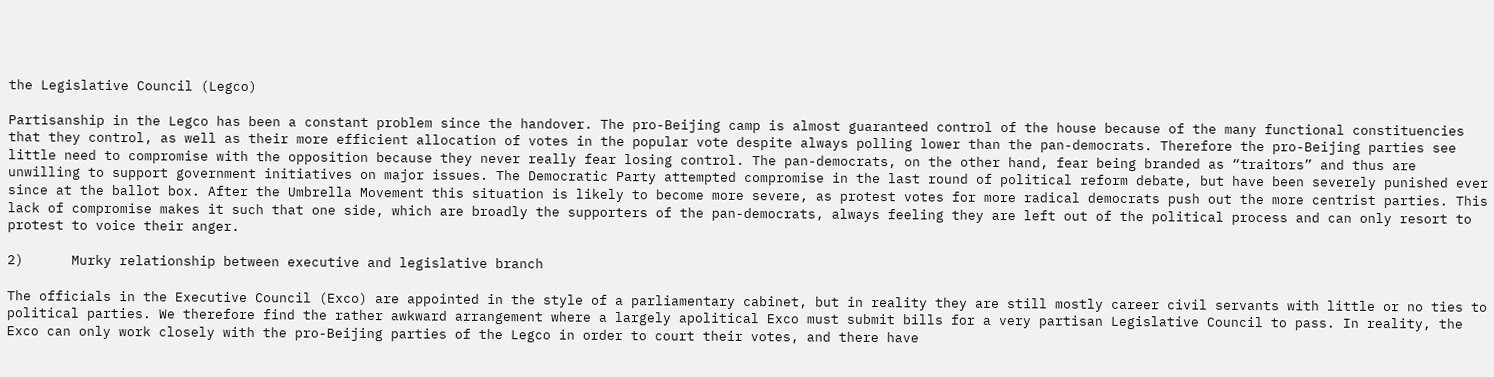the Legislative Council (Legco)

Partisanship in the Legco has been a constant problem since the handover. The pro-Beijing camp is almost guaranteed control of the house because of the many functional constituencies that they control, as well as their more efficient allocation of votes in the popular vote despite always polling lower than the pan-democrats. Therefore the pro-Beijing parties see little need to compromise with the opposition because they never really fear losing control. The pan-democrats, on the other hand, fear being branded as “traitors” and thus are unwilling to support government initiatives on major issues. The Democratic Party attempted compromise in the last round of political reform debate, but have been severely punished ever since at the ballot box. After the Umbrella Movement this situation is likely to become more severe, as protest votes for more radical democrats push out the more centrist parties. This lack of compromise makes it such that one side, which are broadly the supporters of the pan-democrats, always feeling they are left out of the political process and can only resort to protest to voice their anger.

2)      Murky relationship between executive and legislative branch

The officials in the Executive Council (Exco) are appointed in the style of a parliamentary cabinet, but in reality they are still mostly career civil servants with little or no ties to political parties. We therefore find the rather awkward arrangement where a largely apolitical Exco must submit bills for a very partisan Legislative Council to pass. In reality, the Exco can only work closely with the pro-Beijing parties of the Legco in order to court their votes, and there have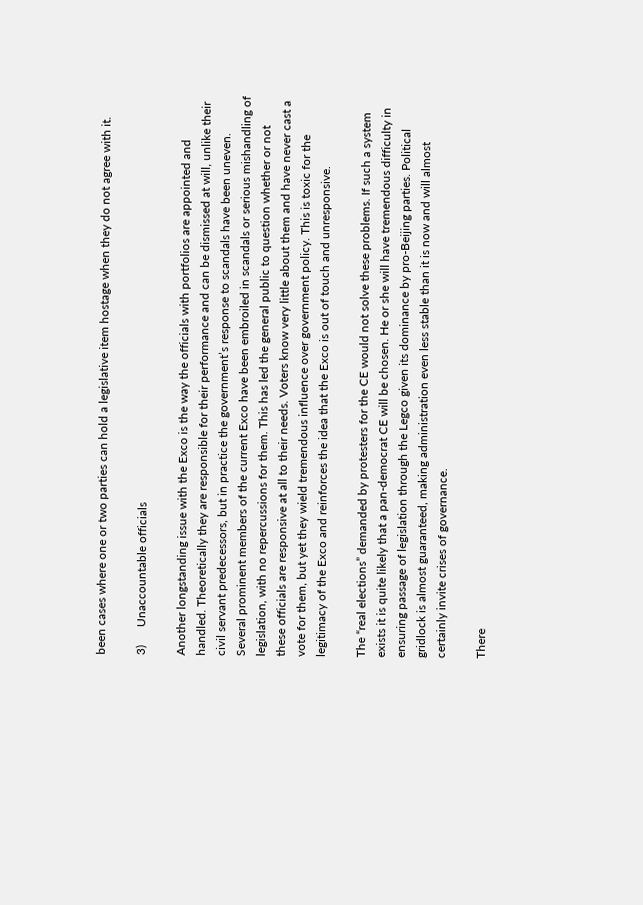been cases where one or two parties can hold a legislative item hostage when they do not agree with it.

3)      Unaccountable officials

Another longstanding issue with the Exco is the way the officials with portfolios are appointed and handled. Theoretically they are responsible for their performance and can be dismissed at will, unlike their civil servant predecessors, but in practice the government’s response to scandals have been uneven. Several prominent members of the current Exco have been embroiled in scandals or serious mishandling of legislation, with no repercussions for them. This has led the general public to question whether or not these officials are responsive at all to their needs. Voters know very little about them and have never cast a vote for them, but yet they wield tremendous influence over government policy. This is toxic for the legitimacy of the Exco and reinforces the idea that the Exco is out of touch and unresponsive.

The “real elections” demanded by protesters for the CE would not solve these problems. If such a system exists it is quite likely that a pan-democrat CE will be chosen. He or she will have tremendous difficulty in ensuring passage of legislation through the Legco given its dominance by pro-Beijing parties. Political gridlock is almost guaranteed, making administration even less stable than it is now and will almost certainly invite crises of governance.

There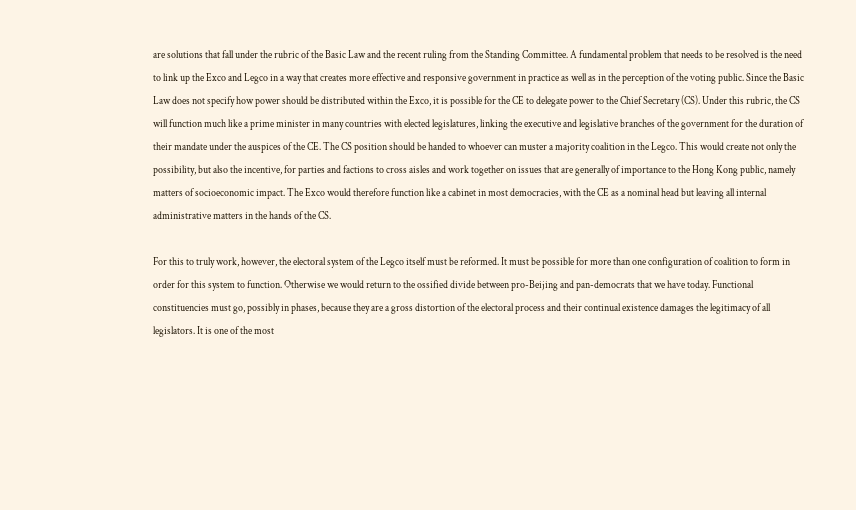are solutions that fall under the rubric of the Basic Law and the recent ruling from the Standing Committee. A fundamental problem that needs to be resolved is the need to link up the Exco and Legco in a way that creates more effective and responsive government in practice as well as in the perception of the voting public. Since the Basic Law does not specify how power should be distributed within the Exco, it is possible for the CE to delegate power to the Chief Secretary (CS). Under this rubric, the CS will function much like a prime minister in many countries with elected legislatures, linking the executive and legislative branches of the government for the duration of their mandate under the auspices of the CE. The CS position should be handed to whoever can muster a majority coalition in the Legco. This would create not only the possibility, but also the incentive, for parties and factions to cross aisles and work together on issues that are generally of importance to the Hong Kong public, namely matters of socioeconomic impact. The Exco would therefore function like a cabinet in most democracies, with the CE as a nominal head but leaving all internal administrative matters in the hands of the CS.

For this to truly work, however, the electoral system of the Legco itself must be reformed. It must be possible for more than one configuration of coalition to form in order for this system to function. Otherwise we would return to the ossified divide between pro-Beijing and pan-democrats that we have today. Functional constituencies must go, possibly in phases, because they are a gross distortion of the electoral process and their continual existence damages the legitimacy of all legislators. It is one of the most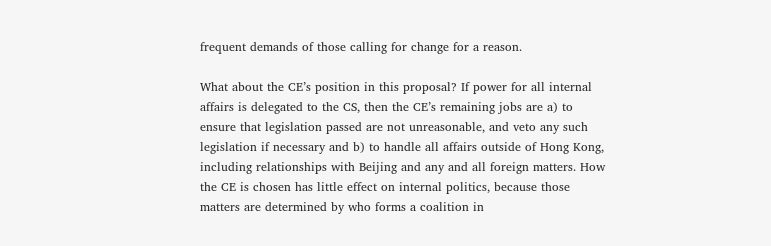frequent demands of those calling for change for a reason.

What about the CE’s position in this proposal? If power for all internal affairs is delegated to the CS, then the CE’s remaining jobs are a) to ensure that legislation passed are not unreasonable, and veto any such legislation if necessary and b) to handle all affairs outside of Hong Kong, including relationships with Beijing and any and all foreign matters. How the CE is chosen has little effect on internal politics, because those matters are determined by who forms a coalition in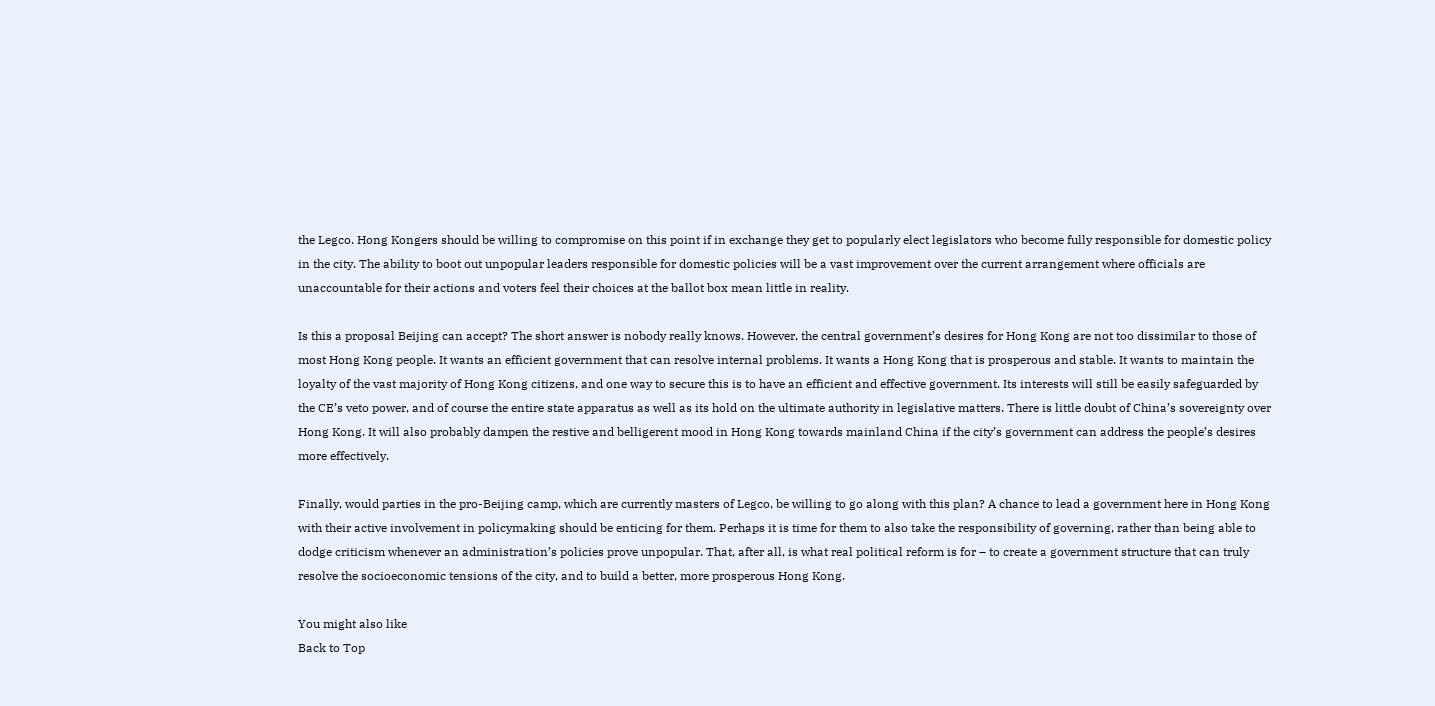the Legco. Hong Kongers should be willing to compromise on this point if in exchange they get to popularly elect legislators who become fully responsible for domestic policy in the city. The ability to boot out unpopular leaders responsible for domestic policies will be a vast improvement over the current arrangement where officials are unaccountable for their actions and voters feel their choices at the ballot box mean little in reality.

Is this a proposal Beijing can accept? The short answer is nobody really knows. However, the central government’s desires for Hong Kong are not too dissimilar to those of most Hong Kong people. It wants an efficient government that can resolve internal problems. It wants a Hong Kong that is prosperous and stable. It wants to maintain the loyalty of the vast majority of Hong Kong citizens, and one way to secure this is to have an efficient and effective government. Its interests will still be easily safeguarded by the CE’s veto power, and of course the entire state apparatus as well as its hold on the ultimate authority in legislative matters. There is little doubt of China’s sovereignty over Hong Kong. It will also probably dampen the restive and belligerent mood in Hong Kong towards mainland China if the city’s government can address the people’s desires more effectively.

Finally, would parties in the pro-Beijing camp, which are currently masters of Legco, be willing to go along with this plan? A chance to lead a government here in Hong Kong with their active involvement in policymaking should be enticing for them. Perhaps it is time for them to also take the responsibility of governing, rather than being able to dodge criticism whenever an administration’s policies prove unpopular. That, after all, is what real political reform is for – to create a government structure that can truly resolve the socioeconomic tensions of the city, and to build a better, more prosperous Hong Kong.

You might also like
Back to Top